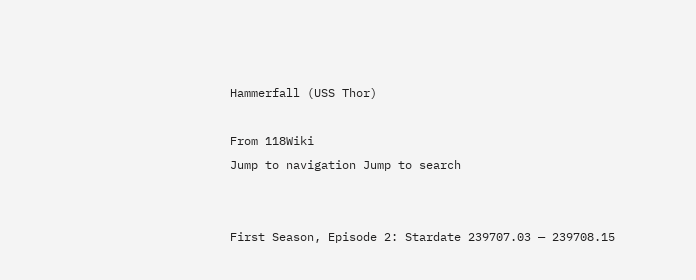Hammerfall (USS Thor)

From 118Wiki
Jump to navigation Jump to search


First Season, Episode 2: Stardate 239707.03 — 239708.15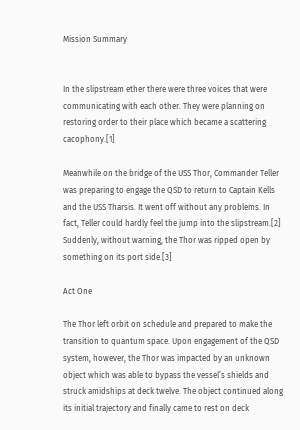Mission Summary


In the slipstream ether there were three voices that were communicating with each other. They were planning on restoring order to their place which became a scattering cacophony.[1]

Meanwhile on the bridge of the USS Thor, Commander Teller was preparing to engage the QSD to return to Captain Kells and the USS Tharsis. It went off without any problems. In fact, Teller could hardly feel the jump into the slipstream.[2] Suddenly, without warning, the Thor was ripped open by something on its port side.[3]

Act One

The Thor left orbit on schedule and prepared to make the transition to quantum space. Upon engagement of the QSD system, however, the Thor was impacted by an unknown object which was able to bypass the vessel’s shields and struck amidships at deck twelve. The object continued along its initial trajectory and finally came to rest on deck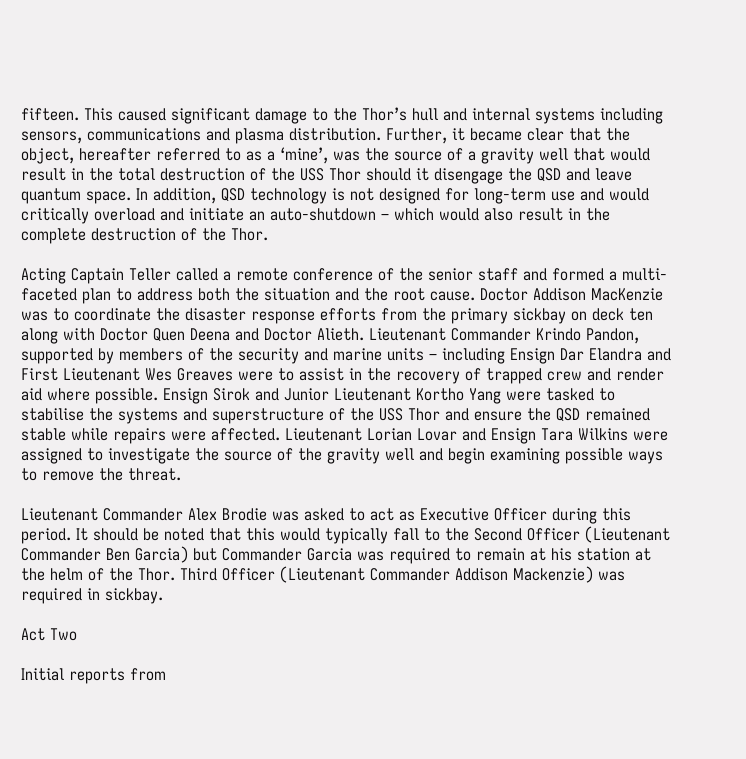fifteen. This caused significant damage to the Thor’s hull and internal systems including sensors, communications and plasma distribution. Further, it became clear that the object, hereafter referred to as a ‘mine’, was the source of a gravity well that would result in the total destruction of the USS Thor should it disengage the QSD and leave quantum space. In addition, QSD technology is not designed for long-term use and would critically overload and initiate an auto-shutdown – which would also result in the complete destruction of the Thor.

Acting Captain Teller called a remote conference of the senior staff and formed a multi-faceted plan to address both the situation and the root cause. Doctor Addison MacKenzie was to coordinate the disaster response efforts from the primary sickbay on deck ten along with Doctor Quen Deena and Doctor Alieth. Lieutenant Commander Krindo Pandon, supported by members of the security and marine units – including Ensign Dar Elandra and First Lieutenant Wes Greaves were to assist in the recovery of trapped crew and render aid where possible. Ensign Sirok and Junior Lieutenant Kortho Yang were tasked to stabilise the systems and superstructure of the USS Thor and ensure the QSD remained stable while repairs were affected. Lieutenant Lorian Lovar and Ensign Tara Wilkins were assigned to investigate the source of the gravity well and begin examining possible ways to remove the threat.

Lieutenant Commander Alex Brodie was asked to act as Executive Officer during this period. It should be noted that this would typically fall to the Second Officer (Lieutenant Commander Ben Garcia) but Commander Garcia was required to remain at his station at the helm of the Thor. Third Officer (Lieutenant Commander Addison Mackenzie) was required in sickbay.

Act Two

Initial reports from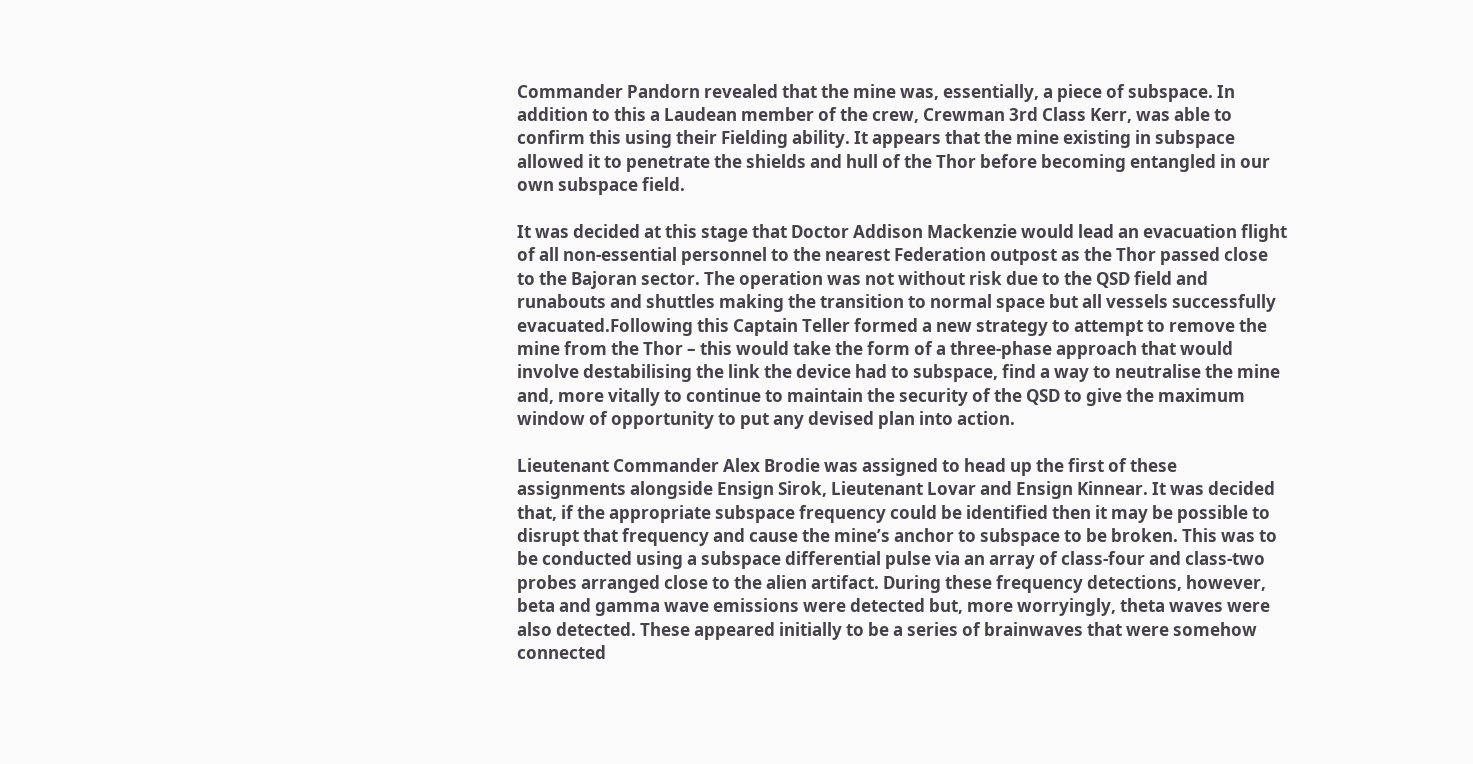Commander Pandorn revealed that the mine was, essentially, a piece of subspace. In addition to this a Laudean member of the crew, Crewman 3rd Class Kerr, was able to confirm this using their Fielding ability. It appears that the mine existing in subspace allowed it to penetrate the shields and hull of the Thor before becoming entangled in our own subspace field.

It was decided at this stage that Doctor Addison Mackenzie would lead an evacuation flight of all non-essential personnel to the nearest Federation outpost as the Thor passed close to the Bajoran sector. The operation was not without risk due to the QSD field and runabouts and shuttles making the transition to normal space but all vessels successfully evacuated.Following this Captain Teller formed a new strategy to attempt to remove the mine from the Thor – this would take the form of a three-phase approach that would involve destabilising the link the device had to subspace, find a way to neutralise the mine and, more vitally to continue to maintain the security of the QSD to give the maximum window of opportunity to put any devised plan into action.

Lieutenant Commander Alex Brodie was assigned to head up the first of these assignments alongside Ensign Sirok, Lieutenant Lovar and Ensign Kinnear. It was decided that, if the appropriate subspace frequency could be identified then it may be possible to disrupt that frequency and cause the mine’s anchor to subspace to be broken. This was to be conducted using a subspace differential pulse via an array of class-four and class-two probes arranged close to the alien artifact. During these frequency detections, however, beta and gamma wave emissions were detected but, more worryingly, theta waves were also detected. These appeared initially to be a series of brainwaves that were somehow connected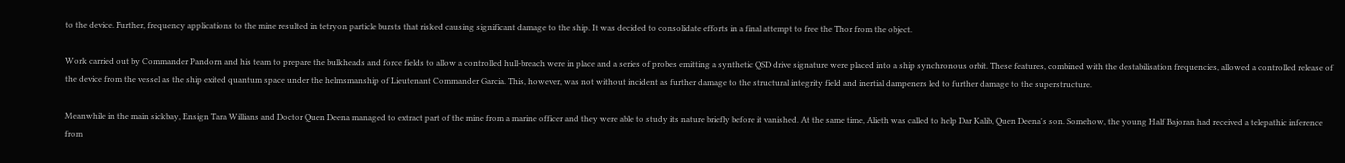to the device. Further, frequency applications to the mine resulted in tetryon particle bursts that risked causing significant damage to the ship. It was decided to consolidate efforts in a final attempt to free the Thor from the object.

Work carried out by Commander Pandorn and his team to prepare the bulkheads and force fields to allow a controlled hull-breach were in place and a series of probes emitting a synthetic QSD drive signature were placed into a ship synchronous orbit. These features, combined with the destabilisation frequencies, allowed a controlled release of the device from the vessel as the ship exited quantum space under the helmsmanship of Lieutenant Commander Garcia. This, however, was not without incident as further damage to the structural integrity field and inertial dampeners led to further damage to the superstructure.

Meanwhile in the main sickbay, Ensign Tara Willians and Doctor Quen Deena managed to extract part of the mine from a marine officer and they were able to study its nature briefly before it vanished. At the same time, Alieth was called to help Dar Kalib, Quen Deena's son. Somehow, the young Half Bajoran had received a telepathic inference from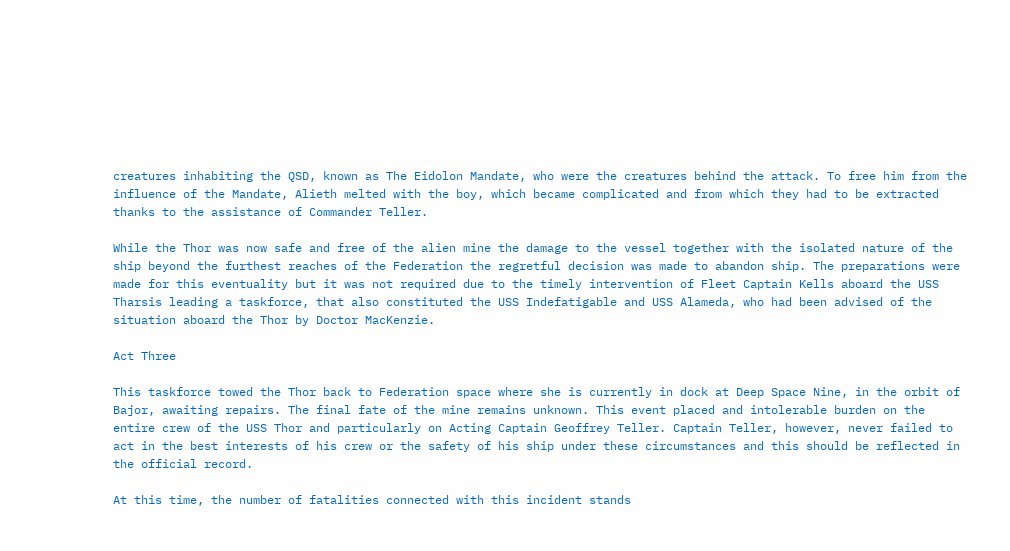creatures inhabiting the QSD, known as The Eidolon Mandate, who were the creatures behind the attack. To free him from the influence of the Mandate, Alieth melted with the boy, which became complicated and from which they had to be extracted thanks to the assistance of Commander Teller.

While the Thor was now safe and free of the alien mine the damage to the vessel together with the isolated nature of the ship beyond the furthest reaches of the Federation the regretful decision was made to abandon ship. The preparations were made for this eventuality but it was not required due to the timely intervention of Fleet Captain Kells aboard the USS Tharsis leading a taskforce, that also constituted the USS Indefatigable and USS Alameda, who had been advised of the situation aboard the Thor by Doctor MacKenzie.

Act Three

This taskforce towed the Thor back to Federation space where she is currently in dock at Deep Space Nine, in the orbit of Bajor, awaiting repairs. The final fate of the mine remains unknown. This event placed and intolerable burden on the entire crew of the USS Thor and particularly on Acting Captain Geoffrey Teller. Captain Teller, however, never failed to act in the best interests of his crew or the safety of his ship under these circumstances and this should be reflected in the official record.

At this time, the number of fatalities connected with this incident stands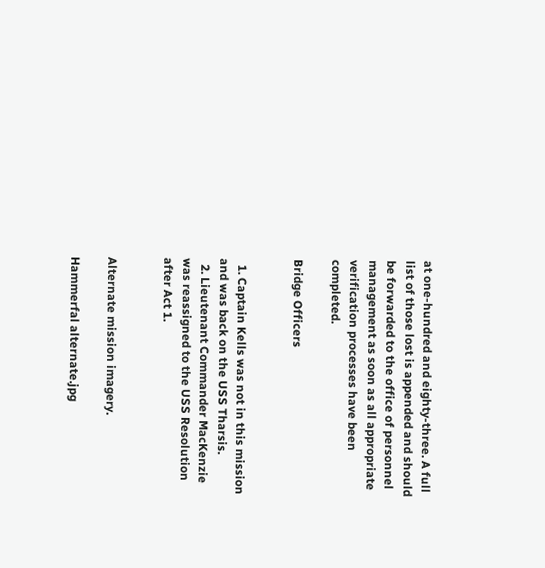at one-hundred and eighty-three. A full list of those lost is appended and should be forwarded to the office of personnel management as soon as all appropriate verification processes have been completed.

Bridge Officers


  1. Captain Kells was not in this mission and was back on the USS Tharsis.
  2. Lieutenant Commander MacKenzie was reassigned to the USS Resolution after Act 1.


Alternate mission imagery.

Hammerfal alternate.jpg